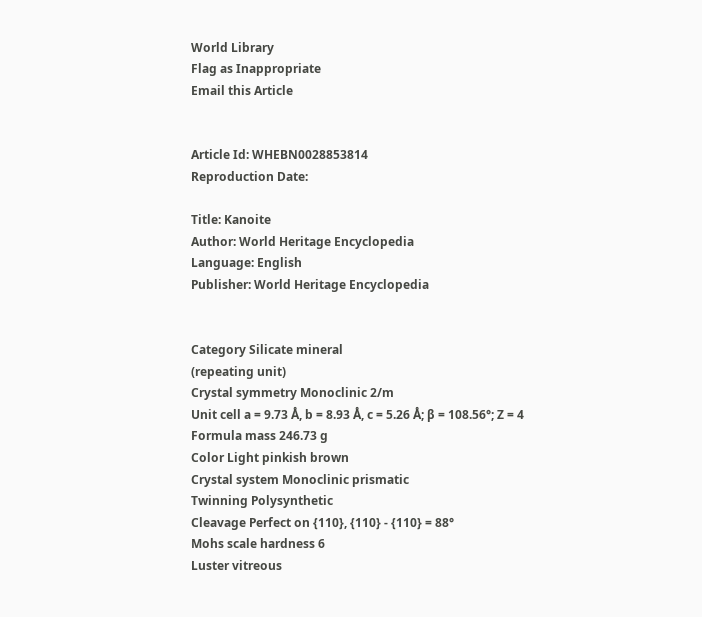World Library
Flag as Inappropriate
Email this Article


Article Id: WHEBN0028853814
Reproduction Date:

Title: Kanoite
Author: World Heritage Encyclopedia
Language: English
Publisher: World Heritage Encyclopedia


Category Silicate mineral
(repeating unit)
Crystal symmetry Monoclinic 2/m
Unit cell a = 9.73 Å, b = 8.93 Å, c = 5.26 Å; β = 108.56°; Z = 4
Formula mass 246.73 g
Color Light pinkish brown
Crystal system Monoclinic prismatic
Twinning Polysynthetic
Cleavage Perfect on {110}, {110} - {110} = 88°
Mohs scale hardness 6
Luster vitreous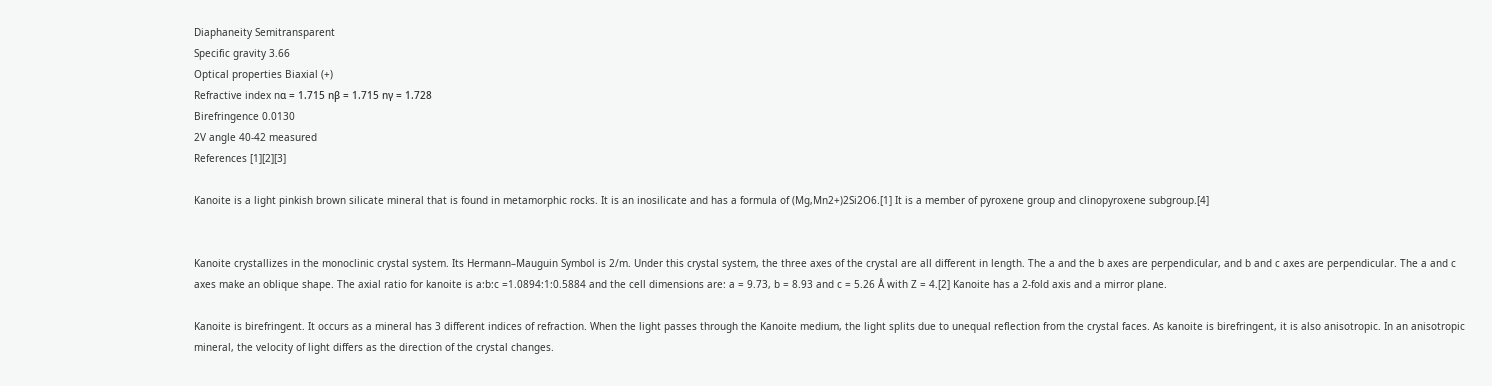Diaphaneity Semitransparent
Specific gravity 3.66
Optical properties Biaxial (+)
Refractive index nα = 1.715 nβ = 1.715 nγ = 1.728
Birefringence 0.0130
2V angle 40-42 measured
References [1][2][3]

Kanoite is a light pinkish brown silicate mineral that is found in metamorphic rocks. It is an inosilicate and has a formula of (Mg,Mn2+)2Si2O6.[1] It is a member of pyroxene group and clinopyroxene subgroup.[4]


Kanoite crystallizes in the monoclinic crystal system. Its Hermann–Mauguin Symbol is 2/m. Under this crystal system, the three axes of the crystal are all different in length. The a and the b axes are perpendicular, and b and c axes are perpendicular. The a and c axes make an oblique shape. The axial ratio for kanoite is a:b:c =1.0894:1:0.5884 and the cell dimensions are: a = 9.73, b = 8.93 and c = 5.26 Å with Z = 4.[2] Kanoite has a 2-fold axis and a mirror plane.

Kanoite is birefringent. It occurs as a mineral has 3 different indices of refraction. When the light passes through the Kanoite medium, the light splits due to unequal reflection from the crystal faces. As kanoite is birefringent, it is also anisotropic. In an anisotropic mineral, the velocity of light differs as the direction of the crystal changes.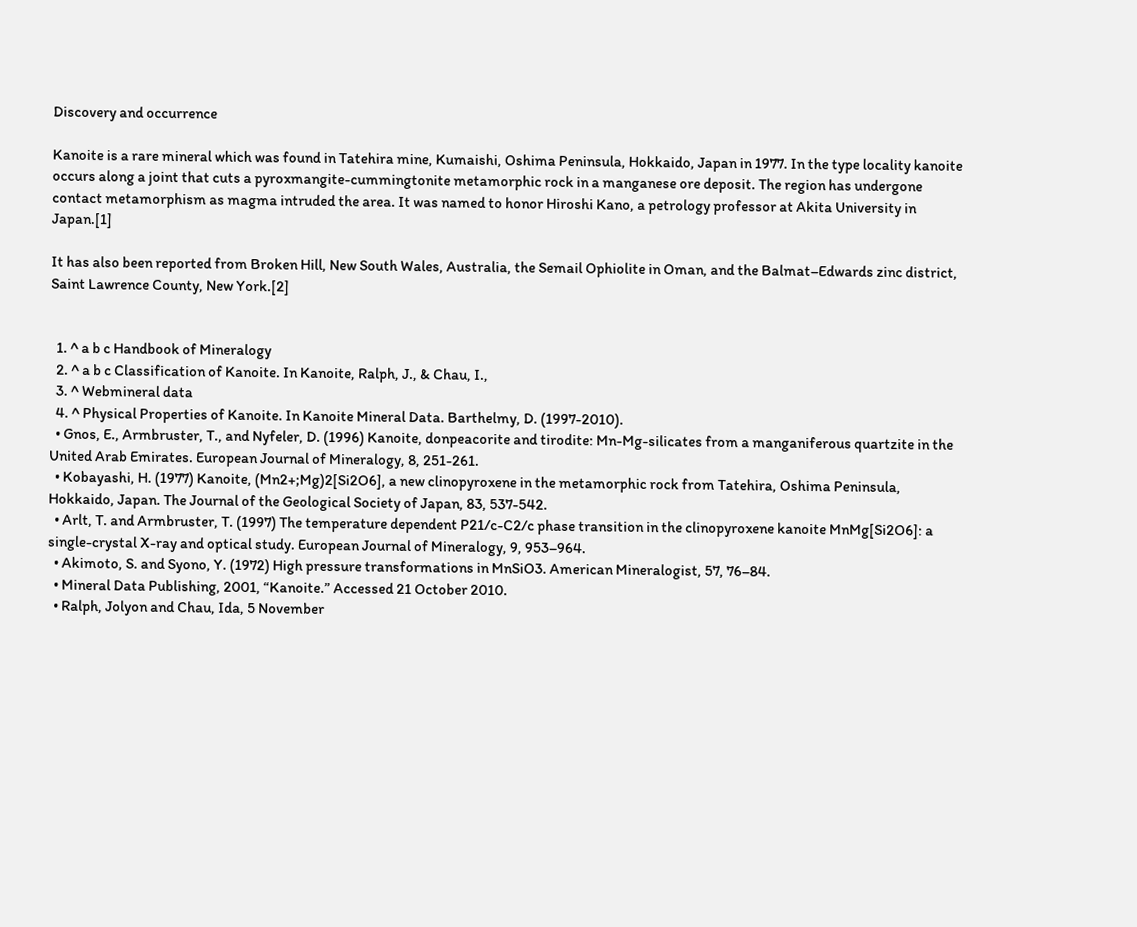Discovery and occurrence

Kanoite is a rare mineral which was found in Tatehira mine, Kumaishi, Oshima Peninsula, Hokkaido, Japan in 1977. In the type locality kanoite occurs along a joint that cuts a pyroxmangite-cummingtonite metamorphic rock in a manganese ore deposit. The region has undergone contact metamorphism as magma intruded the area. It was named to honor Hiroshi Kano, a petrology professor at Akita University in Japan.[1]

It has also been reported from Broken Hill, New South Wales, Australia, the Semail Ophiolite in Oman, and the Balmat–Edwards zinc district, Saint Lawrence County, New York.[2]


  1. ^ a b c Handbook of Mineralogy
  2. ^ a b c Classification of Kanoite. In Kanoite, Ralph, J., & Chau, I.,
  3. ^ Webmineral data
  4. ^ Physical Properties of Kanoite. In Kanoite Mineral Data. Barthelmy, D. (1997-2010).
  • Gnos, E., Armbruster, T., and Nyfeler, D. (1996) Kanoite, donpeacorite and tirodite: Mn-Mg-silicates from a manganiferous quartzite in the United Arab Emirates. European Journal of Mineralogy, 8, 251-261.
  • Kobayashi, H. (1977) Kanoite, (Mn2+;Mg)2[Si2O6], a new clinopyroxene in the metamorphic rock from Tatehira, Oshima Peninsula, Hokkaido, Japan. The Journal of the Geological Society of Japan, 83, 537-542.
  • Arlt, T. and Armbruster, T. (1997) The temperature dependent P21/c-C2/c phase transition in the clinopyroxene kanoite MnMg[Si2O6]: a single-crystal X-ray and optical study. European Journal of Mineralogy, 9, 953–964.
  • Akimoto, S. and Syono, Y. (1972) High pressure transformations in MnSiO3. American Mineralogist, 57, 76–84.
  • Mineral Data Publishing, 2001, “Kanoite.” Accessed 21 October 2010.
  • Ralph, Jolyon and Chau, Ida, 5 November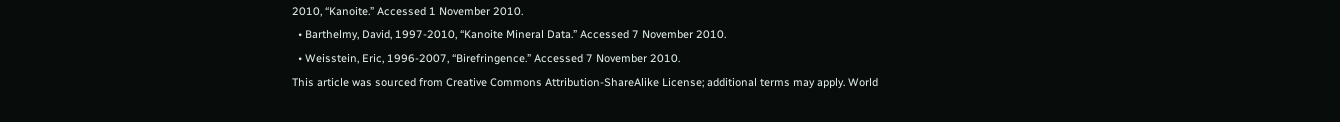2010, “Kanoite.” Accessed 1 November 2010.
  • Barthelmy, David, 1997-2010, “Kanoite Mineral Data.” Accessed 7 November 2010.
  • Weisstein, Eric, 1996-2007, “Birefringence.” Accessed 7 November 2010.
This article was sourced from Creative Commons Attribution-ShareAlike License; additional terms may apply. World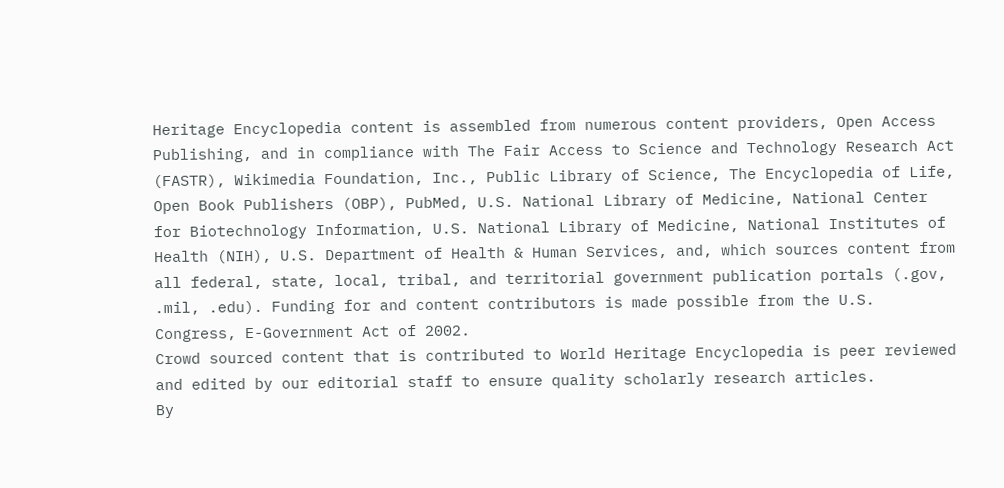Heritage Encyclopedia content is assembled from numerous content providers, Open Access Publishing, and in compliance with The Fair Access to Science and Technology Research Act (FASTR), Wikimedia Foundation, Inc., Public Library of Science, The Encyclopedia of Life, Open Book Publishers (OBP), PubMed, U.S. National Library of Medicine, National Center for Biotechnology Information, U.S. National Library of Medicine, National Institutes of Health (NIH), U.S. Department of Health & Human Services, and, which sources content from all federal, state, local, tribal, and territorial government publication portals (.gov, .mil, .edu). Funding for and content contributors is made possible from the U.S. Congress, E-Government Act of 2002.
Crowd sourced content that is contributed to World Heritage Encyclopedia is peer reviewed and edited by our editorial staff to ensure quality scholarly research articles.
By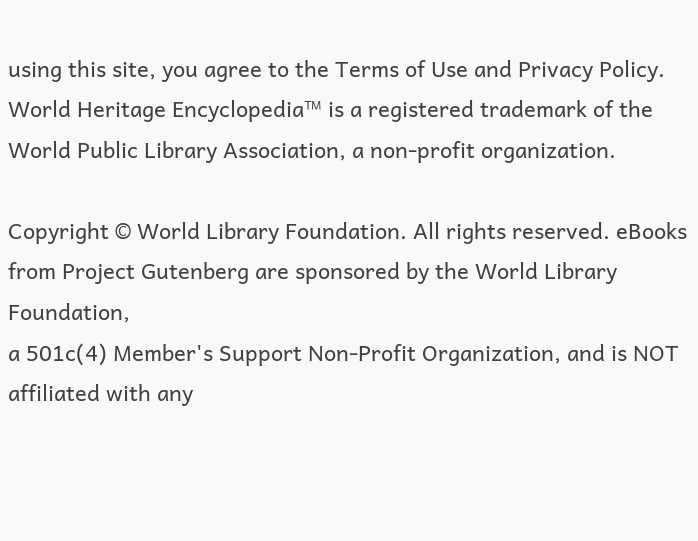using this site, you agree to the Terms of Use and Privacy Policy. World Heritage Encyclopedia™ is a registered trademark of the World Public Library Association, a non-profit organization.

Copyright © World Library Foundation. All rights reserved. eBooks from Project Gutenberg are sponsored by the World Library Foundation,
a 501c(4) Member's Support Non-Profit Organization, and is NOT affiliated with any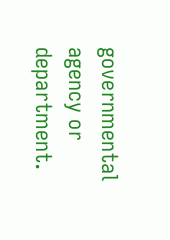governmental agency or department.